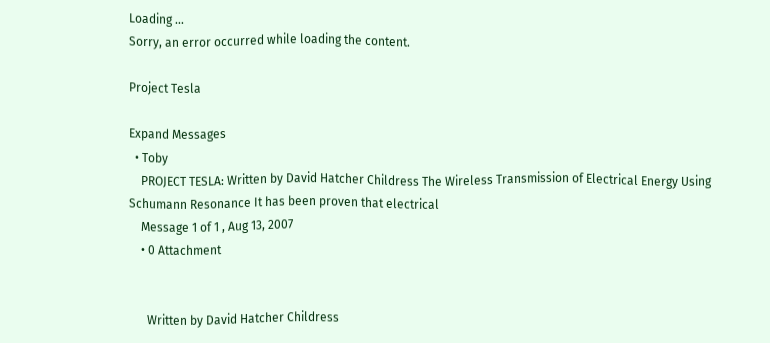Loading ...
Sorry, an error occurred while loading the content.

Project Tesla

Expand Messages
  • Toby
    PROJECT TESLA: Written by David Hatcher Childress The Wireless Transmission of Electrical Energy Using Schumann Resonance It has been proven that electrical
    Message 1 of 1 , Aug 13, 2007
    • 0 Attachment


      Written by David Hatcher Childress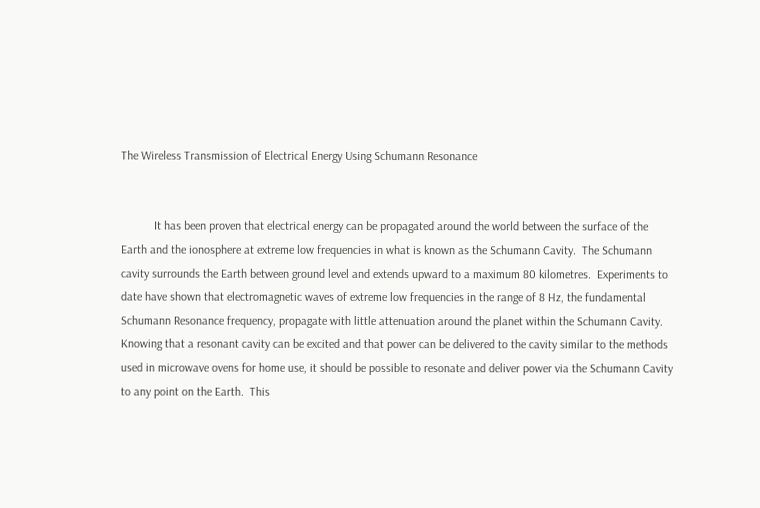The Wireless Transmission of Electrical Energy Using Schumann Resonance


           It has been proven that electrical energy can be propagated around the world between the surface of the Earth and the ionosphere at extreme low frequencies in what is known as the Schumann Cavity.  The Schumann cavity surrounds the Earth between ground level and extends upward to a maximum 80 kilometres.  Experiments to date have shown that electromagnetic waves of extreme low frequencies in the range of 8 Hz, the fundamental Schumann Resonance frequency, propagate with little attenuation around the planet within the Schumann Cavity.  Knowing that a resonant cavity can be excited and that power can be delivered to the cavity similar to the methods used in microwave ovens for home use, it should be possible to resonate and deliver power via the Schumann Cavity to any point on the Earth.  This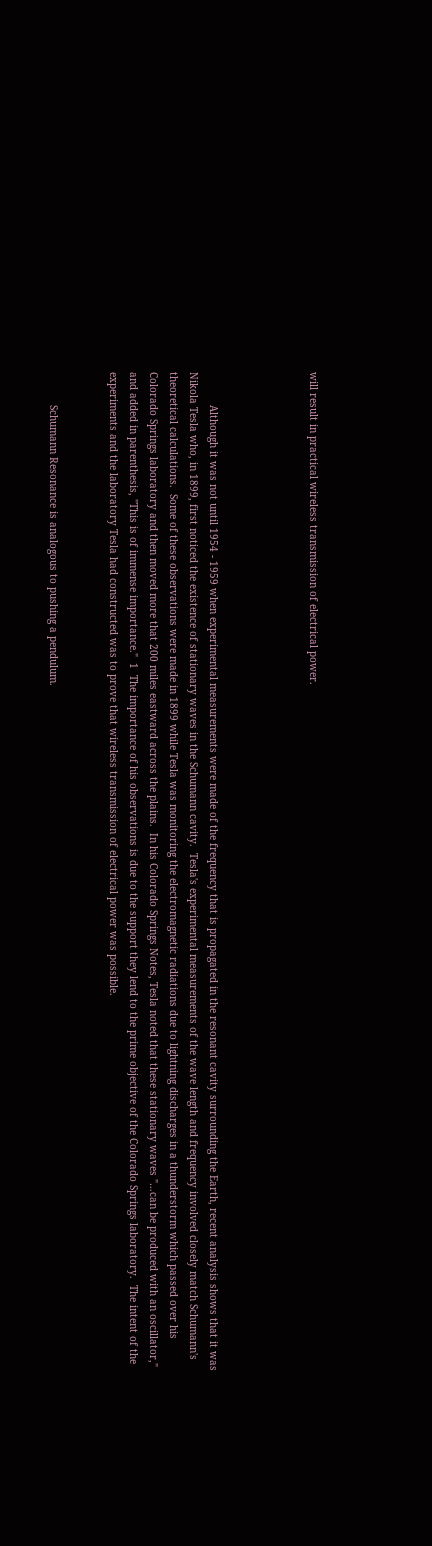will result in practical wireless transmission of electrical power.




           Although it was not until 1954 - 1959 when experimental measurements were made of the frequency that is propagated in the resonant cavity surrounding the Earth, recent analysis shows that it was Nikola Tesla who, in 1899, first noticed the existence of stationary waves in the Schumann cavity.  Tesla's experimental measurements of the wave length and frequency involved closely match Schumann's theoretical calculations.  Some of these observations were made in 1899 while Tesla was monitoring the electromagnetic radiations due to lightning discharges in a thunderstorm which passed over his Colorado Springs laboratory and then moved more that 200 miles eastward across the plains.  In his Colorado Springs Notes, Tesla noted that these stationary waves "…can be produced with an oscillator," and added in parenthesis, "This is of immense importance."  1  The importance of his observations is due to the support they lend to the prime objective of the Colorado Springs laboratory.  The intent of the experiments and the laboratory Tesla had constructed was to prove that wireless transmission of electrical power was possible.


           Schumann Resonance is analogous to pushing a pendulum.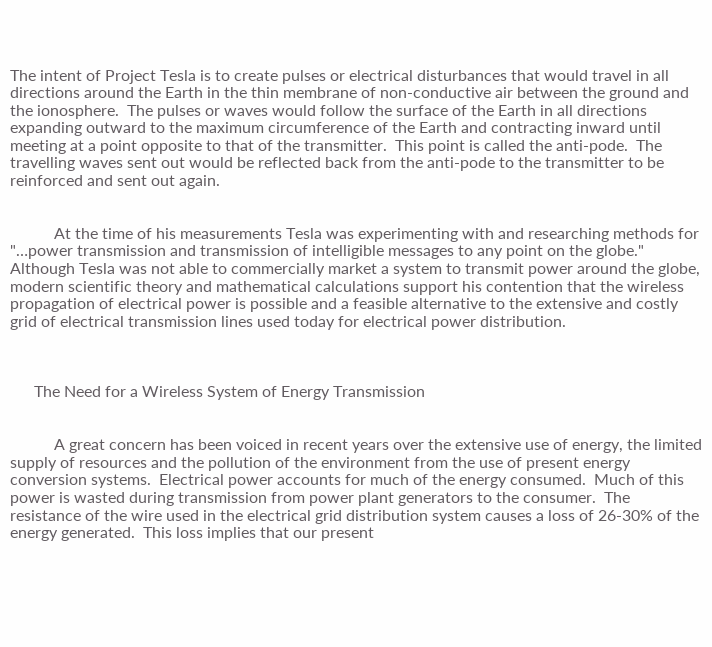The intent of Project Tesla is to create pulses or electrical disturbances that would travel in all directions around the Earth in the thin membrane of non-conductive air between the ground and the ionosphere.  The pulses or waves would follow the surface of the Earth in all directions expanding outward to the maximum circumference of the Earth and contracting inward until meeting at a point opposite to that of the transmitter.  This point is called the anti-pode.  The travelling waves sent out would be reflected back from the anti-pode to the transmitter to be reinforced and sent out again.


           At the time of his measurements Tesla was experimenting with and researching methods for "…power transmission and transmission of intelligible messages to any point on the globe."  Although Tesla was not able to commercially market a system to transmit power around the globe, modern scientific theory and mathematical calculations support his contention that the wireless propagation of electrical power is possible and a feasible alternative to the extensive and costly grid of electrical transmission lines used today for electrical power distribution.



      The Need for a Wireless System of Energy Transmission


           A great concern has been voiced in recent years over the extensive use of energy, the limited supply of resources and the pollution of the environment from the use of present energy conversion systems.  Electrical power accounts for much of the energy consumed.  Much of this power is wasted during transmission from power plant generators to the consumer.  The resistance of the wire used in the electrical grid distribution system causes a loss of 26-30% of the energy generated.  This loss implies that our present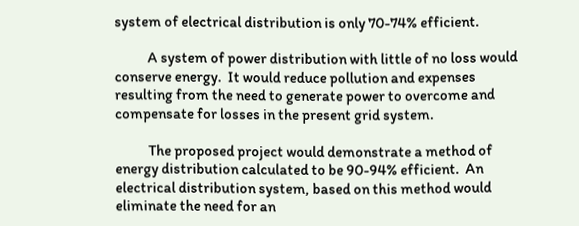system of electrical distribution is only 70-74% efficient.

           A system of power distribution with little of no loss would conserve energy.  It would reduce pollution and expenses resulting from the need to generate power to overcome and compensate for losses in the present grid system.

           The proposed project would demonstrate a method of energy distribution calculated to be 90-94% efficient.  An electrical distribution system, based on this method would eliminate the need for an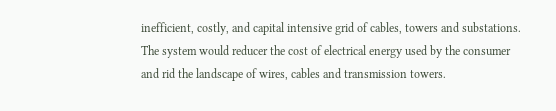inefficient, costly, and capital intensive grid of cables, towers and substations.  The system would reducer the cost of electrical energy used by the consumer and rid the landscape of wires, cables and transmission towers.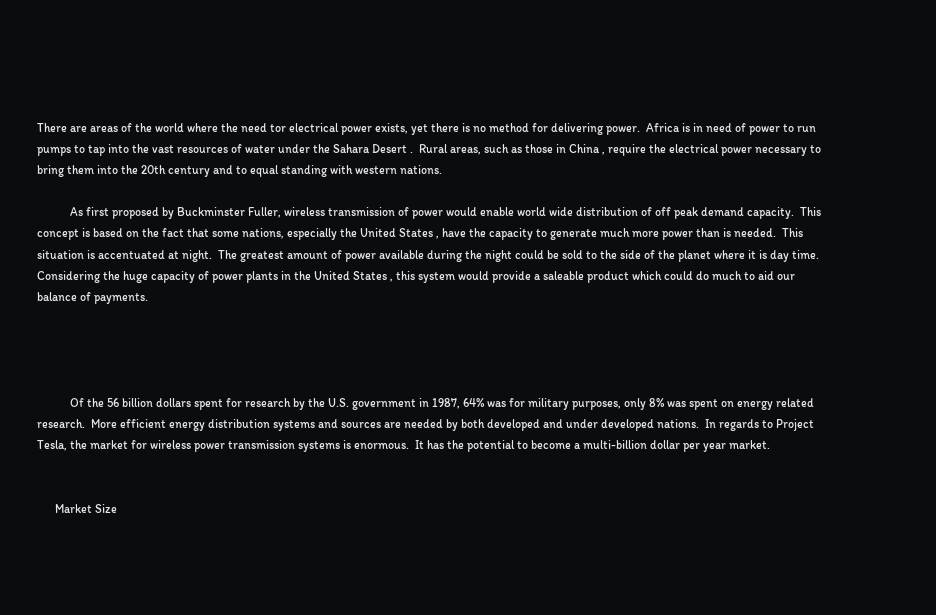There are areas of the world where the need tor electrical power exists, yet there is no method for delivering power.  Africa is in need of power to run pumps to tap into the vast resources of water under the Sahara Desert .  Rural areas, such as those in China , require the electrical power necessary to bring them into the 20th century and to equal standing with western nations.

           As first proposed by Buckminster Fuller, wireless transmission of power would enable world wide distribution of off peak demand capacity.  This concept is based on the fact that some nations, especially the United States , have the capacity to generate much more power than is needed.  This situation is accentuated at night.  The greatest amount of power available during the night could be sold to the side of the planet where it is day time.  Considering the huge capacity of power plants in the United States , this system would provide a saleable product which could do much to aid our balance of payments.




           Of the 56 billion dollars spent for research by the U.S. government in 1987, 64% was for military purposes, only 8% was spent on energy related research.  More efficient energy distribution systems and sources are needed by both developed and under developed nations.  In regards to Project Tesla, the market for wireless power transmission systems is enormous.  It has the potential to become a multi-billion dollar per year market.


      Market Size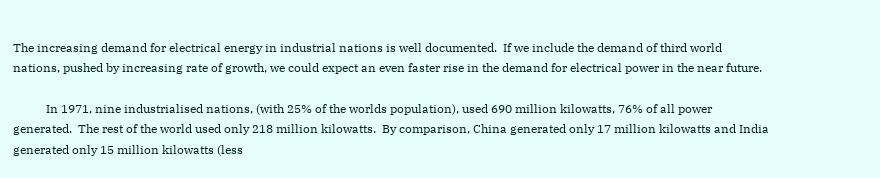The increasing demand for electrical energy in industrial nations is well documented.  If we include the demand of third world nations, pushed by increasing rate of growth, we could expect an even faster rise in the demand for electrical power in the near future.

           In 1971, nine industrialised nations, (with 25% of the worlds population), used 690 million kilowatts, 76% of all power generated.  The rest of the world used only 218 million kilowatts.  By comparison, China generated only 17 million kilowatts and India generated only 15 million kilowatts (less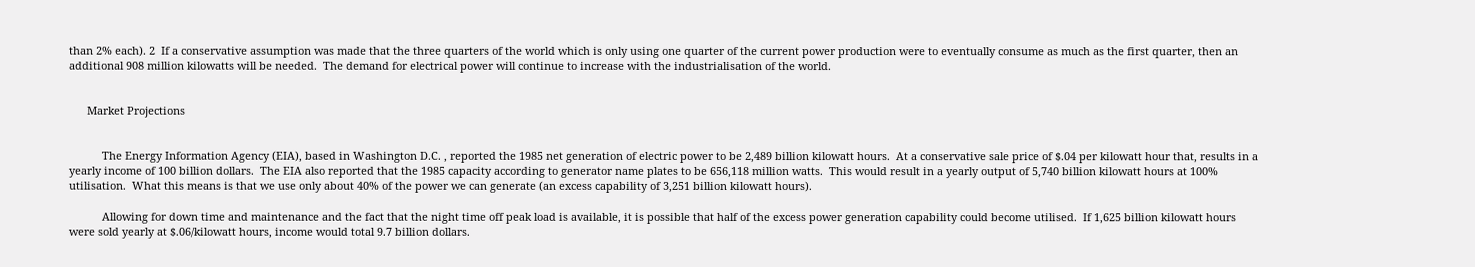than 2% each). 2  If a conservative assumption was made that the three quarters of the world which is only using one quarter of the current power production were to eventually consume as much as the first quarter, then an additional 908 million kilowatts will be needed.  The demand for electrical power will continue to increase with the industrialisation of the world.


      Market Projections


           The Energy Information Agency (EIA), based in Washington D.C. , reported the 1985 net generation of electric power to be 2,489 billion kilowatt hours.  At a conservative sale price of $.04 per kilowatt hour that, results in a yearly income of 100 billion dollars.  The EIA also reported that the 1985 capacity according to generator name plates to be 656,118 million watts.  This would result in a yearly output of 5,740 billion kilowatt hours at 100% utilisation.  What this means is that we use only about 40% of the power we can generate (an excess capability of 3,251 billion kilowatt hours).

           Allowing for down time and maintenance and the fact that the night time off peak load is available, it is possible that half of the excess power generation capability could become utilised.  If 1,625 billion kilowatt hours were sold yearly at $.06/kilowatt hours, income would total 9.7 billion dollars.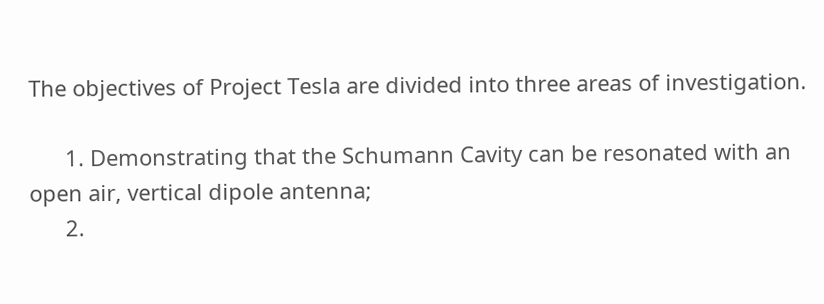The objectives of Project Tesla are divided into three areas of investigation.

      1. Demonstrating that the Schumann Cavity can be resonated with an open air, vertical dipole antenna;
      2.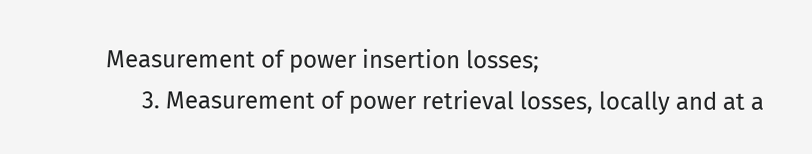Measurement of power insertion losses;
      3. Measurement of power retrieval losses, locally and at a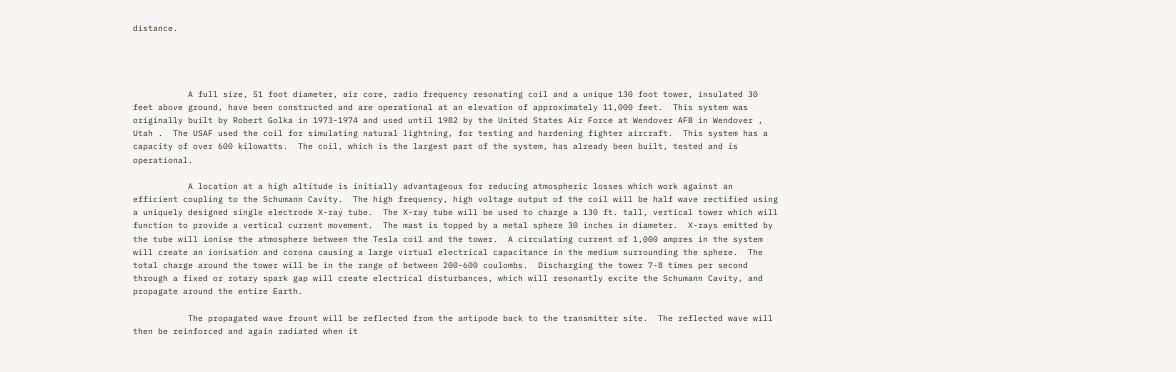distance.




           A full size, 51 foot diameter, air core, radio frequency resonating coil and a unique 130 foot tower, insulated 30 feet above ground, have been constructed and are operational at an elevation of approximately 11,000 feet.  This system was originally built by Robert Golka in 1973-1974 and used until 1982 by the United States Air Force at Wendover AFB in Wendover , Utah .  The USAF used the coil for simulating natural lightning, for testing and hardening fighter aircraft.  This system has a capacity of over 600 kilowatts.  The coil, which is the largest part of the system, has already been built, tested and is operational.

           A location at a high altitude is initially advantageous for reducing atmospheric losses which work against an efficient coupling to the Schumann Cavity.  The high frequency, high voltage output of the coil will be half wave rectified using a uniquely designed single electrode X-ray tube.  The X-ray tube will be used to charge a 130 ft. tall, vertical tower which will function to provide a vertical current movement.  The mast is topped by a metal sphere 30 inches in diameter.  X-rays emitted by the tube will ionise the atmosphere between the Tesla coil and the tower.  A circulating current of 1,000 ampres in the system will create an ionisation and corona causing a large virtual electrical capacitance in the medium surrounding the sphere.  The total charge around the tower will be in the range of between 200-600 coulombs.  Discharging the tower 7-8 times per second through a fixed or rotary spark gap will create electrical disturbances, which will resonantly excite the Schumann Cavity, and propagate around the entire Earth.

           The propagated wave frount will be reflected from the antipode back to the transmitter site.  The reflected wave will then be reinforced and again radiated when it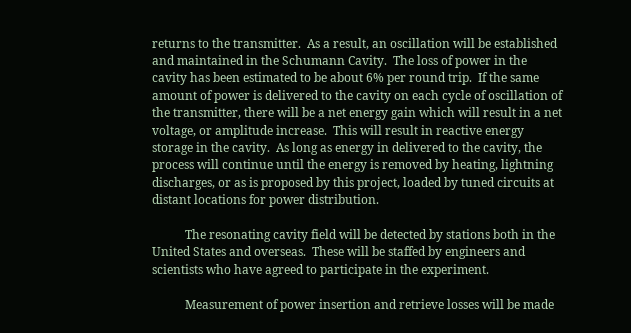returns to the transmitter.  As a result, an oscillation will be established and maintained in the Schumann Cavity.  The loss of power in the cavity has been estimated to be about 6% per round trip.  If the same amount of power is delivered to the cavity on each cycle of oscillation of the transmitter, there will be a net energy gain which will result in a net voltage, or amplitude increase.  This will result in reactive energy storage in the cavity.  As long as energy in delivered to the cavity, the process will continue until the energy is removed by heating, lightning discharges, or as is proposed by this project, loaded by tuned circuits at distant locations for power distribution.

           The resonating cavity field will be detected by stations both in the United States and overseas.  These will be staffed by engineers and scientists who have agreed to participate in the experiment.

           Measurement of power insertion and retrieve losses will be made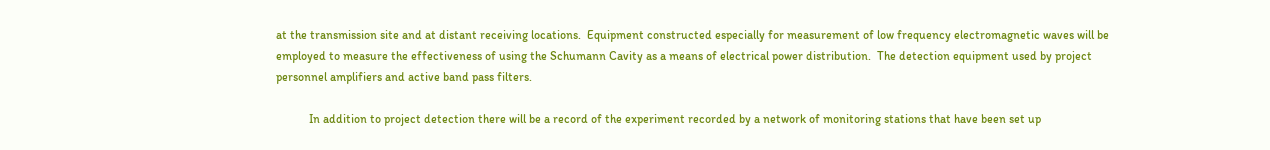at the transmission site and at distant receiving locations.  Equipment constructed especially for measurement of low frequency electromagnetic waves will be employed to measure the effectiveness of using the Schumann Cavity as a means of electrical power distribution.  The detection equipment used by project personnel amplifiers and active band pass filters.

           In addition to project detection there will be a record of the experiment recorded by a network of monitoring stations that have been set up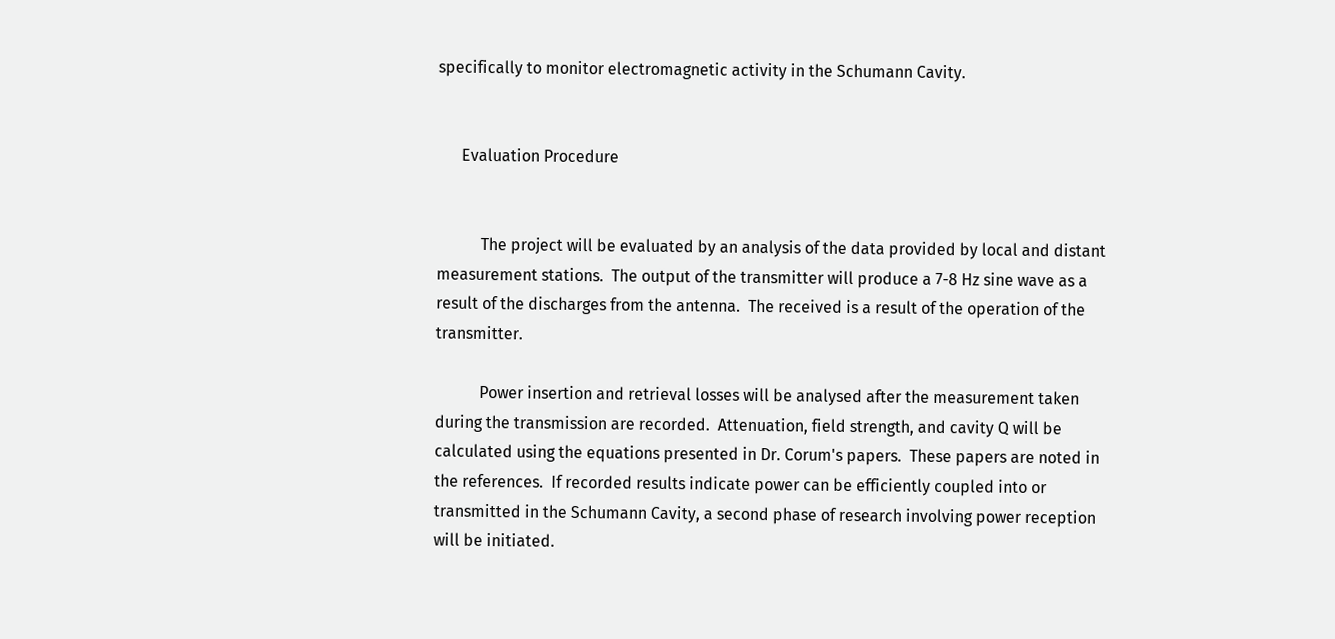specifically to monitor electromagnetic activity in the Schumann Cavity.


      Evaluation Procedure


           The project will be evaluated by an analysis of the data provided by local and distant measurement stations.  The output of the transmitter will produce a 7-8 Hz sine wave as a result of the discharges from the antenna.  The received is a result of the operation of the transmitter.

           Power insertion and retrieval losses will be analysed after the measurement taken during the transmission are recorded.  Attenuation, field strength, and cavity Q will be calculated using the equations presented in Dr. Corum's papers.  These papers are noted in the references.  If recorded results indicate power can be efficiently coupled into or transmitted in the Schumann Cavity, a second phase of research involving power reception will be initiated.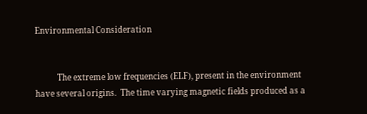Environmental Consideration


           The extreme low frequencies (ELF), present in the environment have several origins.  The time varying magnetic fields produced as a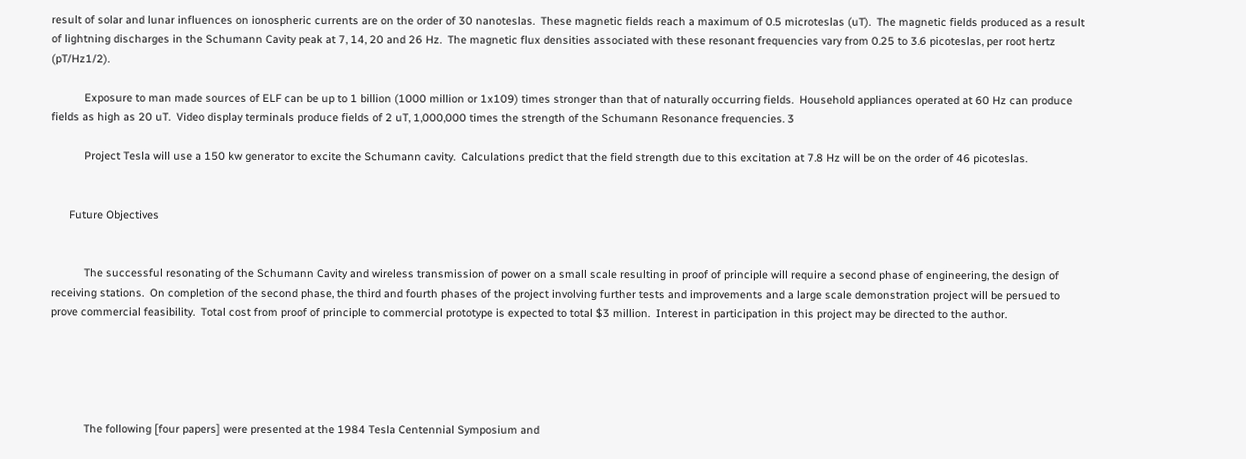result of solar and lunar influences on ionospheric currents are on the order of 30 nanoteslas.  These magnetic fields reach a maximum of 0.5 microteslas (uT).  The magnetic fields produced as a result of lightning discharges in the Schumann Cavity peak at 7, 14, 20 and 26 Hz.  The magnetic flux densities associated with these resonant frequencies vary from 0.25 to 3.6 picoteslas, per root hertz (pT/Hz1/2).

           Exposure to man made sources of ELF can be up to 1 billion (1000 million or 1x109) times stronger than that of naturally occurring fields.  Household appliances operated at 60 Hz can produce fields as high as 20 uT.  Video display terminals produce fields of 2 uT, 1,000,000 times the strength of the Schumann Resonance frequencies. 3

           Project Tesla will use a 150 kw generator to excite the Schumann cavity.  Calculations predict that the field strength due to this excitation at 7.8 Hz will be on the order of 46 picoteslas.


      Future Objectives


           The successful resonating of the Schumann Cavity and wireless transmission of power on a small scale resulting in proof of principle will require a second phase of engineering, the design of receiving stations.  On completion of the second phase, the third and fourth phases of the project involving further tests and improvements and a large scale demonstration project will be persued to prove commercial feasibility.  Total cost from proof of principle to commercial prototype is expected to total $3 million.  Interest in participation in this project may be directed to the author.





           The following [four papers] were presented at the 1984 Tesla Centennial Symposium and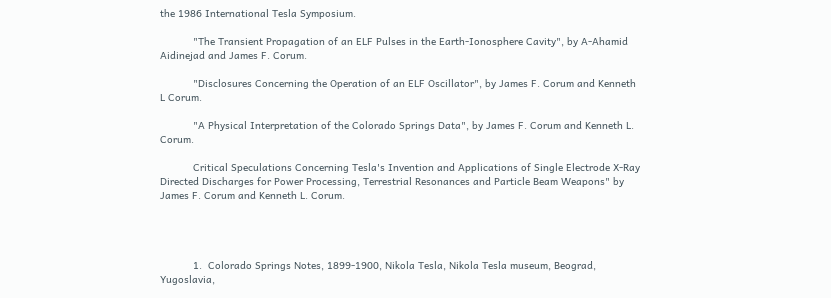the 1986 International Tesla Symposium.

           "The Transient Propagation of an ELF Pulses in the Earth-Ionosphere Cavity", by A-Ahamid Aidinejad and James F. Corum.

           "Disclosures Concerning the Operation of an ELF Oscillator", by James F. Corum and Kenneth L Corum.

           "A Physical Interpretation of the Colorado Springs Data", by James F. Corum and Kenneth L. Corum.

           Critical Speculations Concerning Tesla's Invention and Applications of Single Electrode X-Ray Directed Discharges for Power Processing, Terrestrial Resonances and Particle Beam Weapons" by James F. Corum and Kenneth L. Corum.




           1.  Colorado Springs Notes, 1899-1900, Nikola Tesla, Nikola Tesla museum, Beograd, Yugoslavia,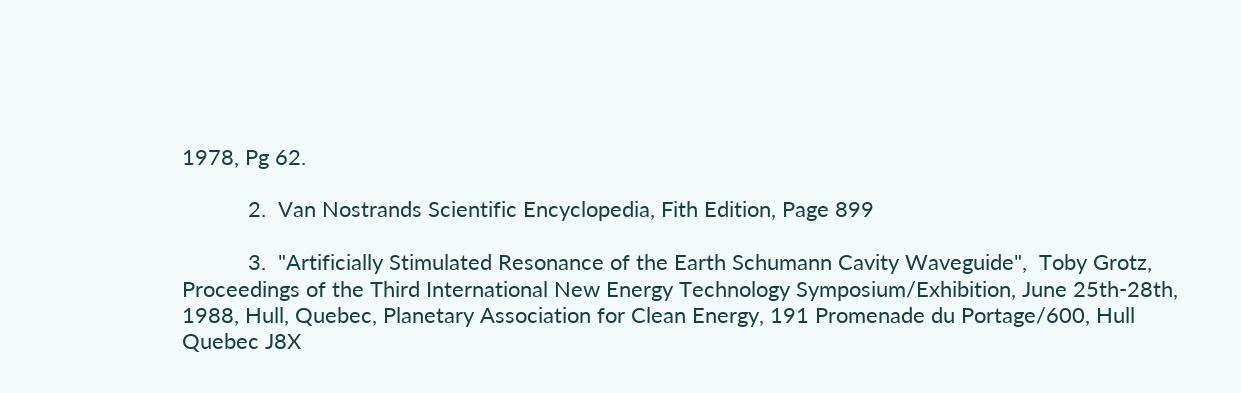1978, Pg 62.

           2.  Van Nostrands Scientific Encyclopedia, Fith Edition, Page 899

           3.  "Artificially Stimulated Resonance of the Earth Schumann Cavity Waveguide",  Toby Grotz, Proceedings of the Third International New Energy Technology Symposium/Exhibition, June 25th-28th, 1988, Hull, Quebec, Planetary Association for Clean Energy, 191 Promenade du Portage/600, Hull Quebec J8X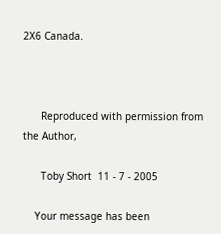2X6 Canada.



      Reproduced with permission from the Author,

      Toby Short  11 - 7 - 2005

    Your message has been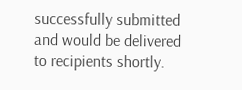successfully submitted and would be delivered to recipients shortly.